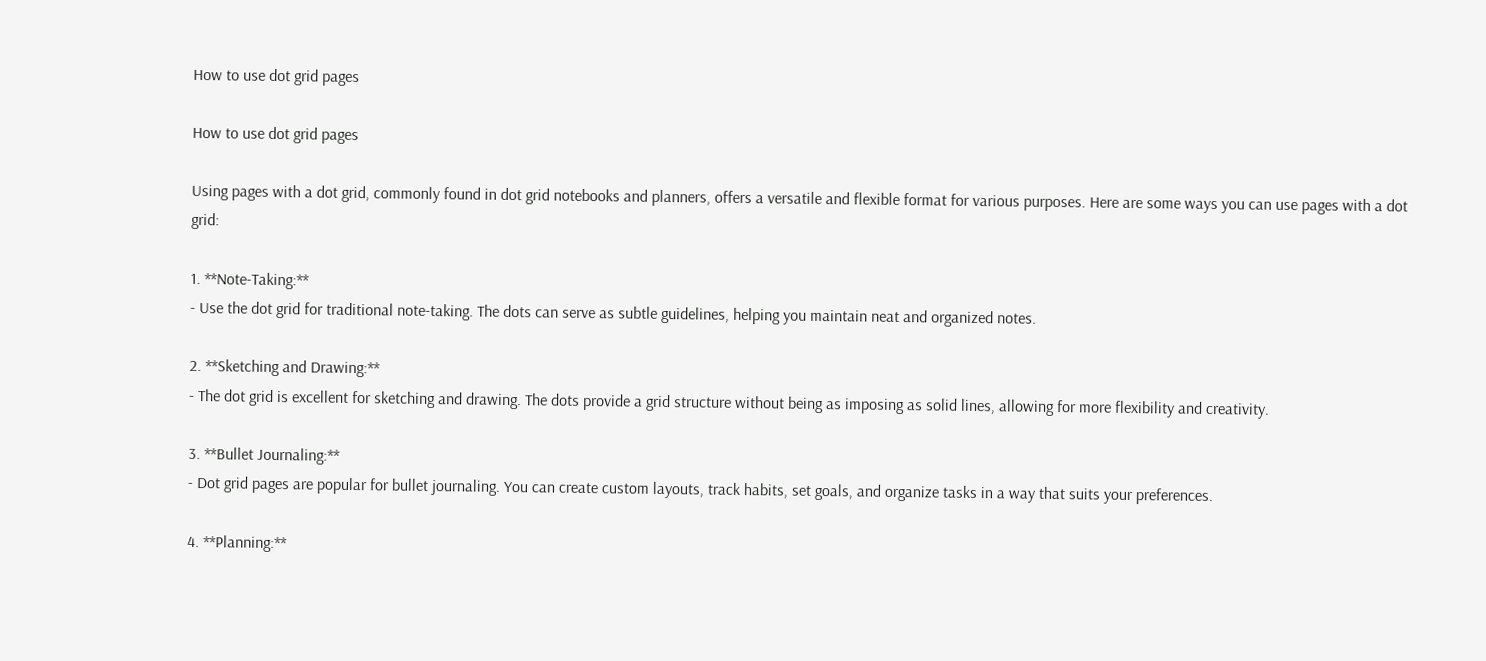How to use dot grid pages

How to use dot grid pages

Using pages with a dot grid, commonly found in dot grid notebooks and planners, offers a versatile and flexible format for various purposes. Here are some ways you can use pages with a dot grid:

1. **Note-Taking:**
- Use the dot grid for traditional note-taking. The dots can serve as subtle guidelines, helping you maintain neat and organized notes.

2. **Sketching and Drawing:**
- The dot grid is excellent for sketching and drawing. The dots provide a grid structure without being as imposing as solid lines, allowing for more flexibility and creativity.

3. **Bullet Journaling:**
- Dot grid pages are popular for bullet journaling. You can create custom layouts, track habits, set goals, and organize tasks in a way that suits your preferences.

4. **Planning:**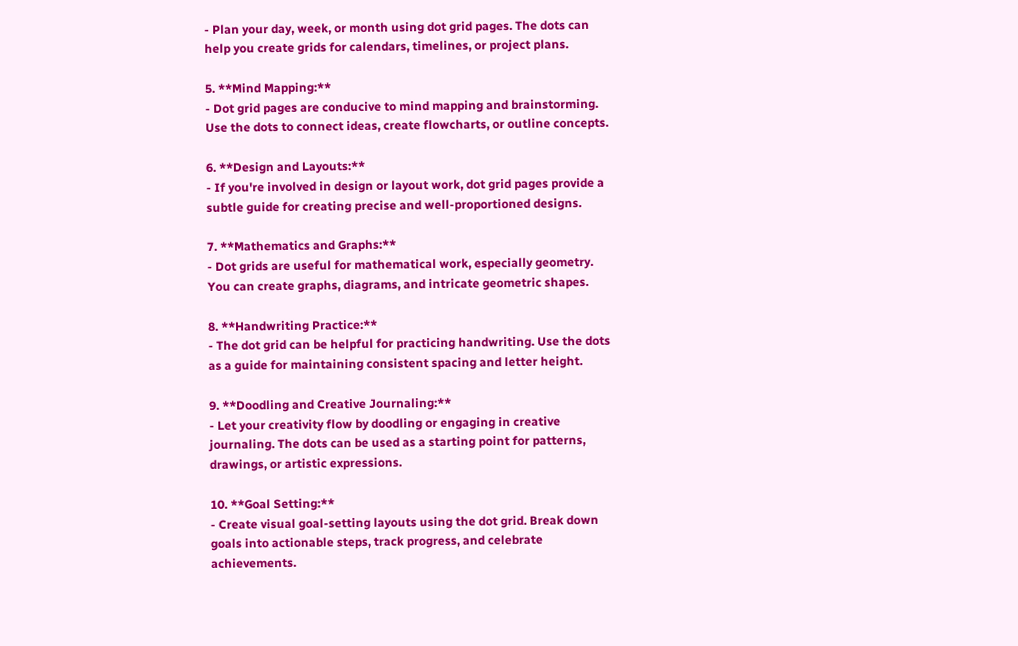- Plan your day, week, or month using dot grid pages. The dots can help you create grids for calendars, timelines, or project plans.

5. **Mind Mapping:**
- Dot grid pages are conducive to mind mapping and brainstorming. Use the dots to connect ideas, create flowcharts, or outline concepts.

6. **Design and Layouts:**
- If you're involved in design or layout work, dot grid pages provide a subtle guide for creating precise and well-proportioned designs.

7. **Mathematics and Graphs:**
- Dot grids are useful for mathematical work, especially geometry. You can create graphs, diagrams, and intricate geometric shapes.

8. **Handwriting Practice:**
- The dot grid can be helpful for practicing handwriting. Use the dots as a guide for maintaining consistent spacing and letter height.

9. **Doodling and Creative Journaling:**
- Let your creativity flow by doodling or engaging in creative journaling. The dots can be used as a starting point for patterns, drawings, or artistic expressions.

10. **Goal Setting:**
- Create visual goal-setting layouts using the dot grid. Break down goals into actionable steps, track progress, and celebrate achievements.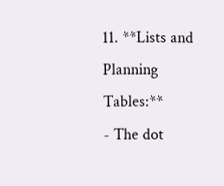11. **Lists and Planning Tables:**
- The dot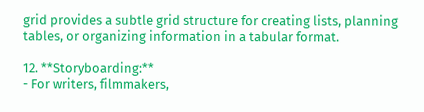grid provides a subtle grid structure for creating lists, planning tables, or organizing information in a tabular format.

12. **Storyboarding:**
- For writers, filmmakers,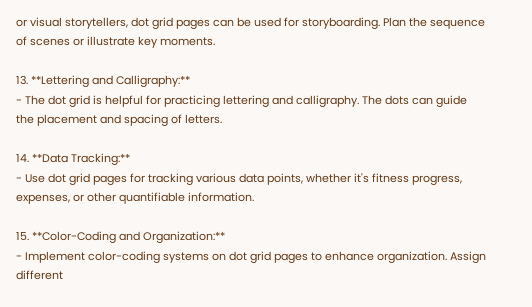or visual storytellers, dot grid pages can be used for storyboarding. Plan the sequence of scenes or illustrate key moments.

13. **Lettering and Calligraphy:**
- The dot grid is helpful for practicing lettering and calligraphy. The dots can guide the placement and spacing of letters.

14. **Data Tracking:**
- Use dot grid pages for tracking various data points, whether it's fitness progress, expenses, or other quantifiable information.

15. **Color-Coding and Organization:**
- Implement color-coding systems on dot grid pages to enhance organization. Assign different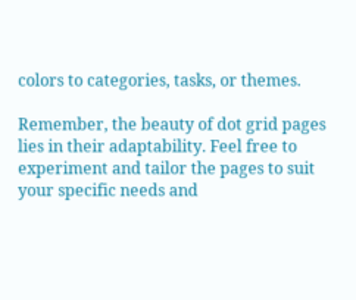colors to categories, tasks, or themes.

Remember, the beauty of dot grid pages lies in their adaptability. Feel free to experiment and tailor the pages to suit your specific needs and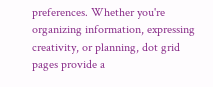preferences. Whether you're organizing information, expressing creativity, or planning, dot grid pages provide a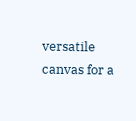versatile canvas for a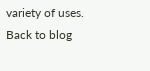variety of uses.
Back to blog